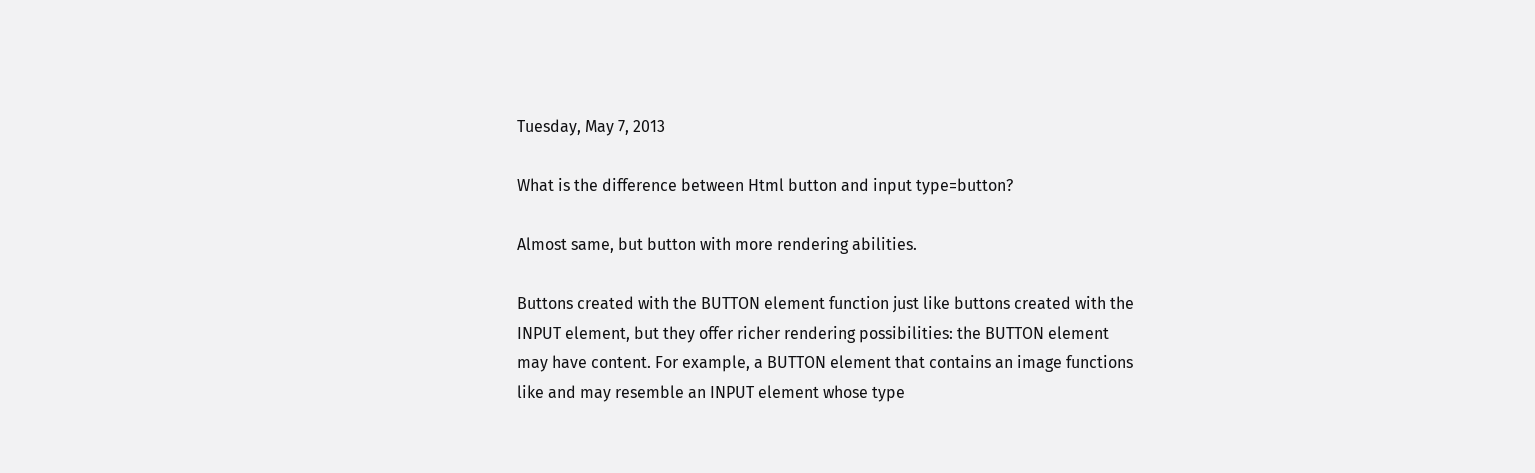Tuesday, May 7, 2013

What is the difference between Html button and input type=button?

Almost same, but button with more rendering abilities.

Buttons created with the BUTTON element function just like buttons created with the INPUT element, but they offer richer rendering possibilities: the BUTTON element may have content. For example, a BUTTON element that contains an image functions like and may resemble an INPUT element whose type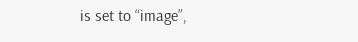is set to “image”,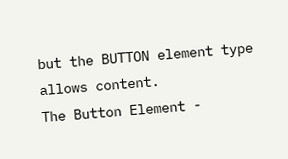but the BUTTON element type allows content.
The Button Element -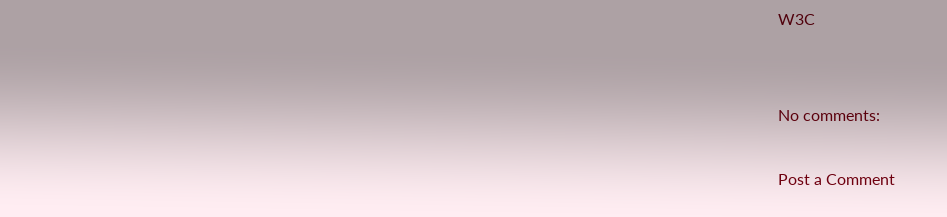W3C


No comments:

Post a Comment